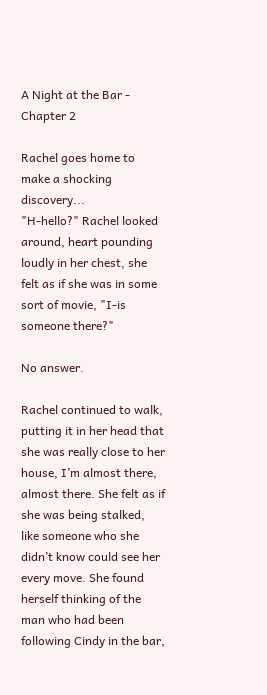A Night at the Bar - Chapter 2

Rachel goes home to make a shocking discovery...
"H-hello?" Rachel looked around, heart pounding loudly in her chest, she felt as if she was in some sort of movie, "I-is someone there?"

No answer.

Rachel continued to walk, putting it in her head that she was really close to her house, I’m almost there, almost there. She felt as if she was being stalked, like someone who she didn’t know could see her every move. She found herself thinking of the man who had been following Cindy in the bar,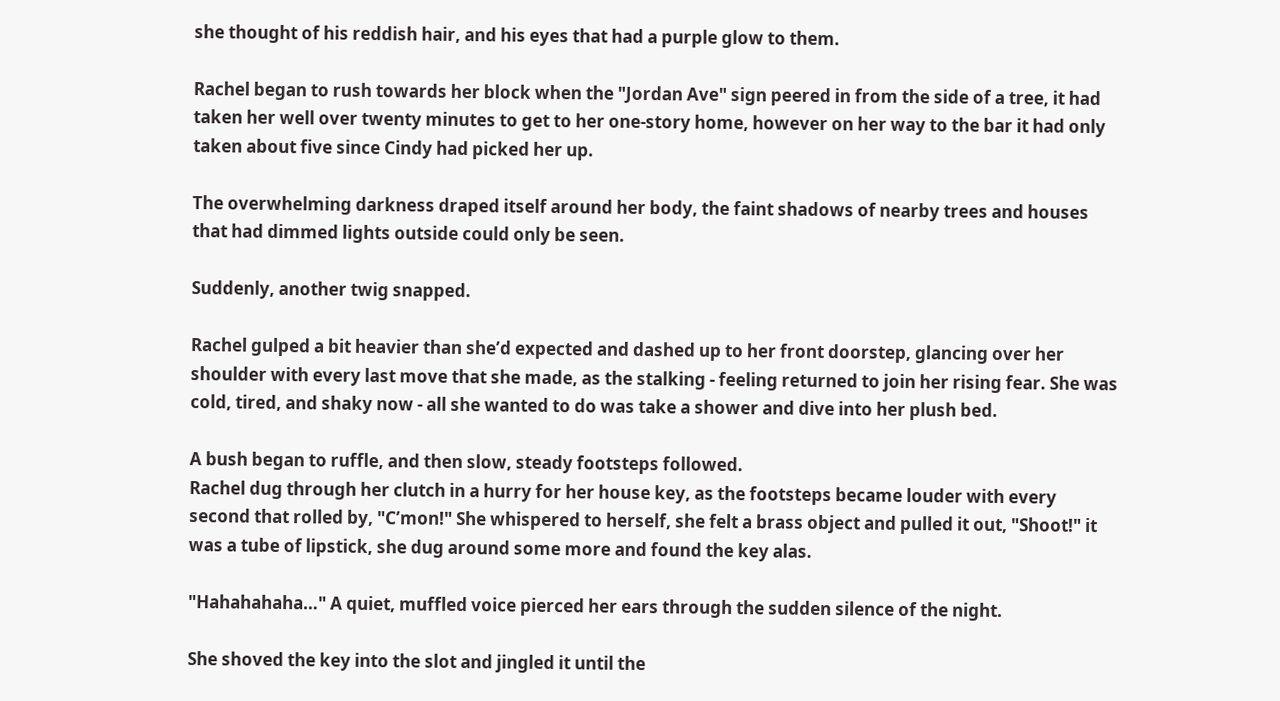she thought of his reddish hair, and his eyes that had a purple glow to them.

Rachel began to rush towards her block when the "Jordan Ave" sign peered in from the side of a tree, it had taken her well over twenty minutes to get to her one-story home, however on her way to the bar it had only taken about five since Cindy had picked her up.

The overwhelming darkness draped itself around her body, the faint shadows of nearby trees and houses that had dimmed lights outside could only be seen.

Suddenly, another twig snapped.

Rachel gulped a bit heavier than she’d expected and dashed up to her front doorstep, glancing over her shoulder with every last move that she made, as the stalking - feeling returned to join her rising fear. She was cold, tired, and shaky now - all she wanted to do was take a shower and dive into her plush bed.

A bush began to ruffle, and then slow, steady footsteps followed.
Rachel dug through her clutch in a hurry for her house key, as the footsteps became louder with every second that rolled by, "C’mon!" She whispered to herself, she felt a brass object and pulled it out, "Shoot!" it was a tube of lipstick, she dug around some more and found the key alas.

"Hahahahaha…" A quiet, muffled voice pierced her ears through the sudden silence of the night.

She shoved the key into the slot and jingled it until the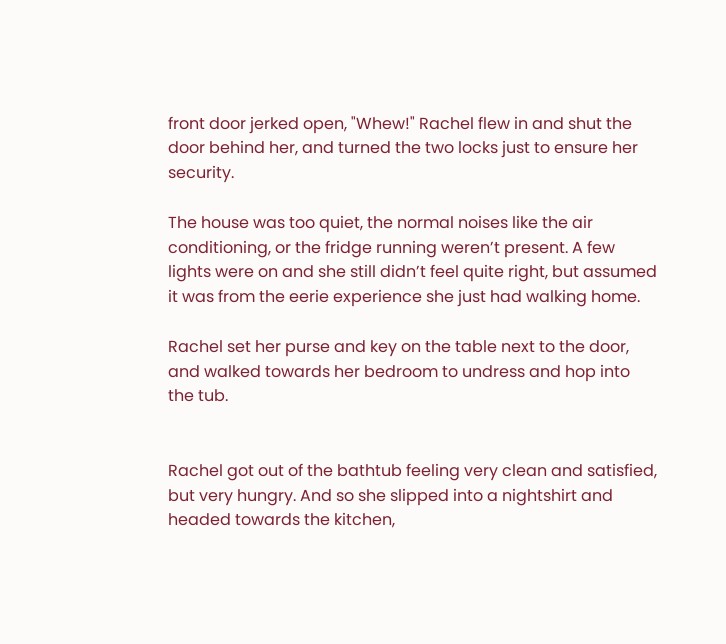front door jerked open, "Whew!" Rachel flew in and shut the door behind her, and turned the two locks just to ensure her security.

The house was too quiet, the normal noises like the air conditioning, or the fridge running weren’t present. A few lights were on and she still didn’t feel quite right, but assumed it was from the eerie experience she just had walking home.

Rachel set her purse and key on the table next to the door, and walked towards her bedroom to undress and hop into the tub.


Rachel got out of the bathtub feeling very clean and satisfied, but very hungry. And so she slipped into a nightshirt and headed towards the kitchen,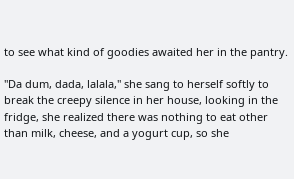to see what kind of goodies awaited her in the pantry.

"Da dum, dada, lalala," she sang to herself softly to break the creepy silence in her house, looking in the fridge, she realized there was nothing to eat other than milk, cheese, and a yogurt cup, so she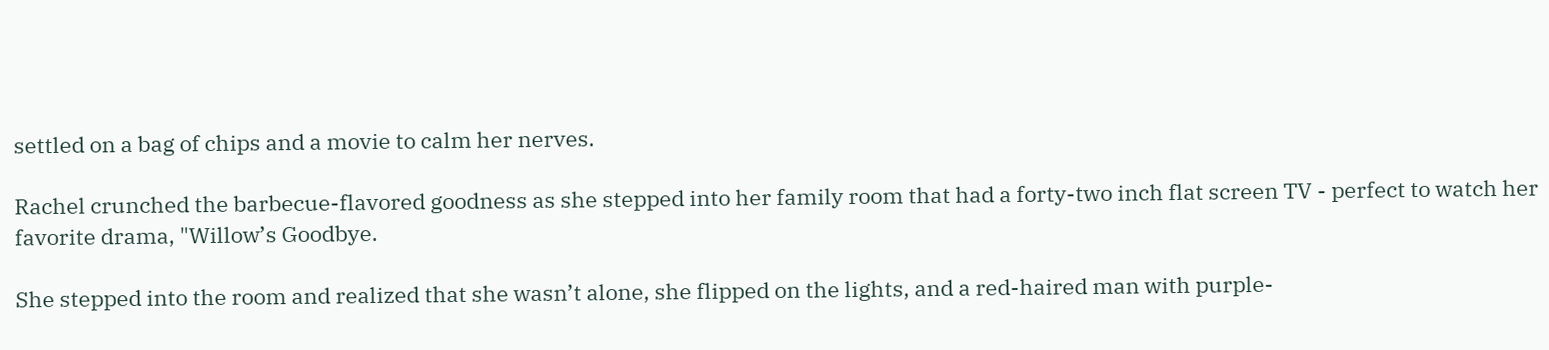settled on a bag of chips and a movie to calm her nerves.

Rachel crunched the barbecue-flavored goodness as she stepped into her family room that had a forty-two inch flat screen TV - perfect to watch her favorite drama, "Willow’s Goodbye.

She stepped into the room and realized that she wasn’t alone, she flipped on the lights, and a red-haired man with purple-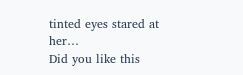tinted eyes stared at her…
Did you like this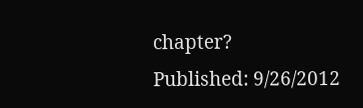chapter?
Published: 9/26/2012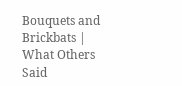Bouquets and Brickbats | What Others Said